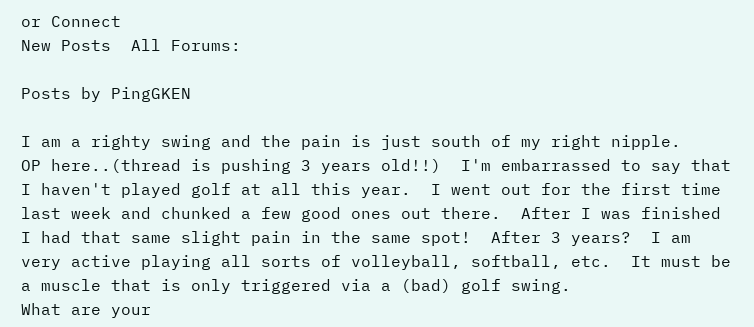or Connect
New Posts  All Forums:

Posts by PingGKEN

I am a righty swing and the pain is just south of my right nipple.
OP here..(thread is pushing 3 years old!!)  I'm embarrassed to say that I haven't played golf at all this year.  I went out for the first time last week and chunked a few good ones out there.  After I was finished I had that same slight pain in the same spot!  After 3 years?  I am very active playing all sorts of volleyball, softball, etc.  It must be a muscle that is only triggered via a (bad) golf swing.
What are your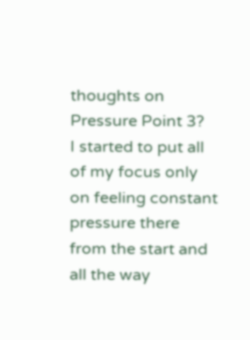thoughts on Pressure Point 3?    I started to put all of my focus only on feeling constant pressure there from the start and all the way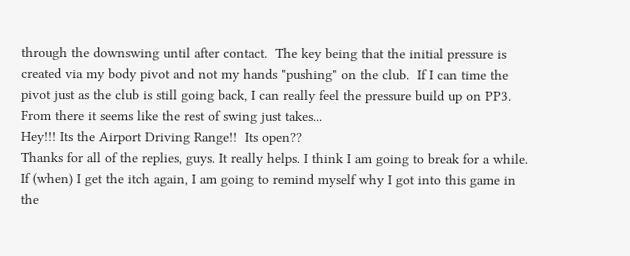through the downswing until after contact.  The key being that the initial pressure is created via my body pivot and not my hands "pushing" on the club.  If I can time the pivot just as the club is still going back, I can really feel the pressure build up on PP3.  From there it seems like the rest of swing just takes...
Hey!!! Its the Airport Driving Range!!  Its open??
Thanks for all of the replies, guys. It really helps. I think I am going to break for a while. If (when) I get the itch again, I am going to remind myself why I got into this game in the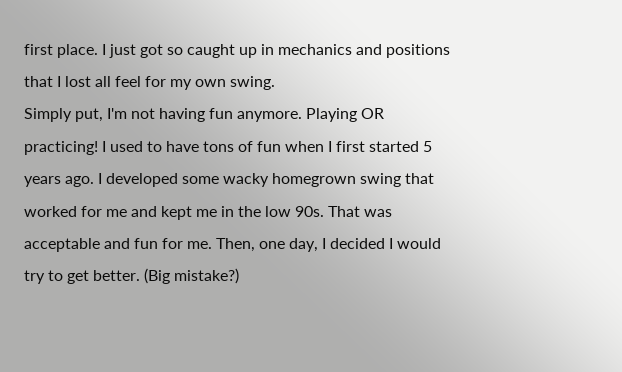first place. I just got so caught up in mechanics and positions that I lost all feel for my own swing.
Simply put, I'm not having fun anymore. Playing OR practicing! I used to have tons of fun when I first started 5 years ago. I developed some wacky homegrown swing that worked for me and kept me in the low 90s. That was acceptable and fun for me. Then, one day, I decided I would try to get better. (Big mistake?)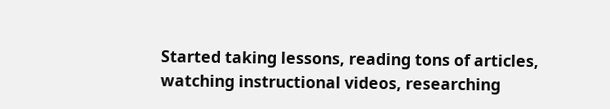Started taking lessons, reading tons of articles, watching instructional videos, researching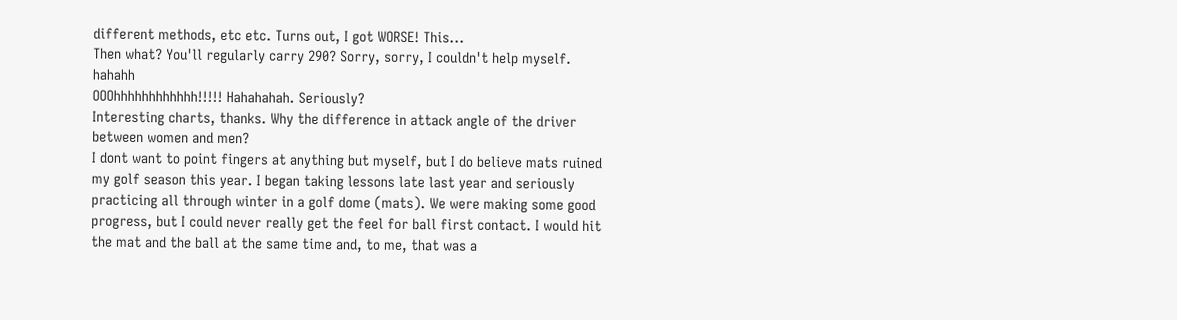different methods, etc etc. Turns out, I got WORSE! This...
Then what? You'll regularly carry 290? Sorry, sorry, I couldn't help myself. hahahh
OOOhhhhhhhhhhhh!!!!! Hahahahah. Seriously?
Interesting charts, thanks. Why the difference in attack angle of the driver between women and men?
I dont want to point fingers at anything but myself, but I do believe mats ruined my golf season this year. I began taking lessons late last year and seriously practicing all through winter in a golf dome (mats). We were making some good progress, but I could never really get the feel for ball first contact. I would hit the mat and the ball at the same time and, to me, that was a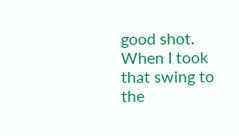good shot. When I took that swing to the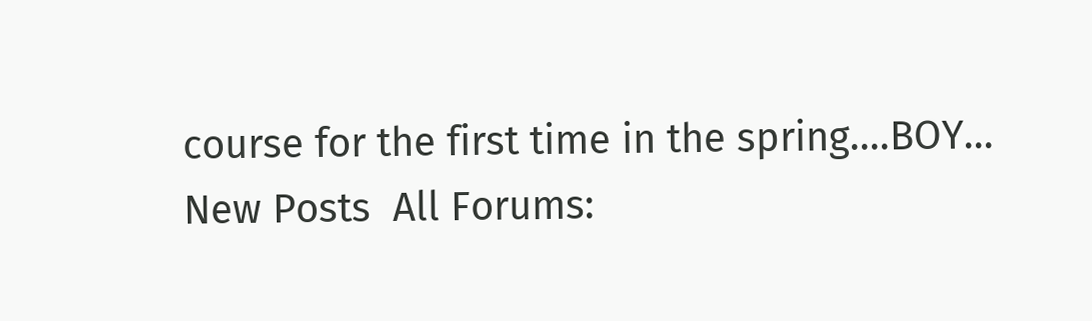course for the first time in the spring....BOY...
New Posts  All Forums: